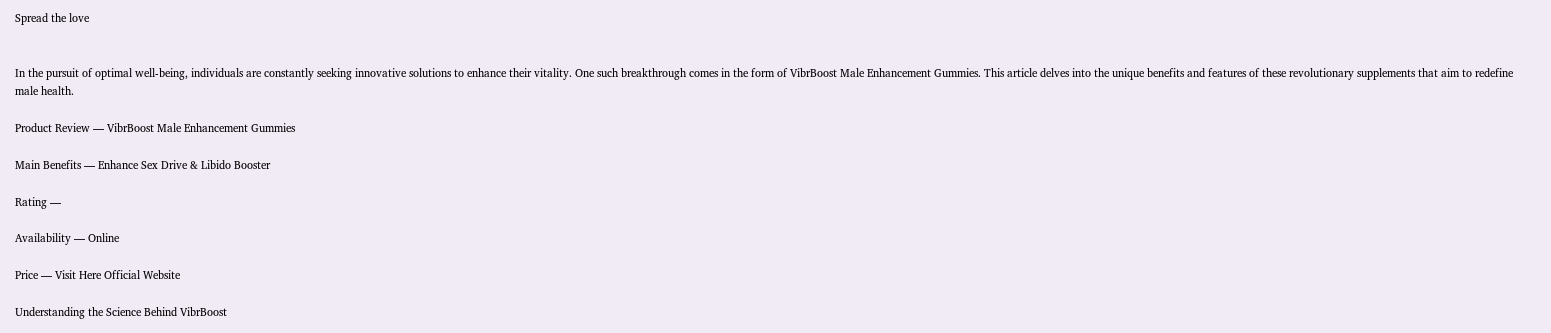Spread the love


In the pursuit of optimal well-being, individuals are constantly seeking innovative solutions to enhance their vitality. One such breakthrough comes in the form of VibrBoost Male Enhancement Gummies. This article delves into the unique benefits and features of these revolutionary supplements that aim to redefine male health.

Product Review — VibrBoost Male Enhancement Gummies

Main Benefits — Enhance Sex Drive & Libido Booster

Rating —

Availability — Online

Price — Visit Here Official Website

Understanding the Science Behind VibrBoost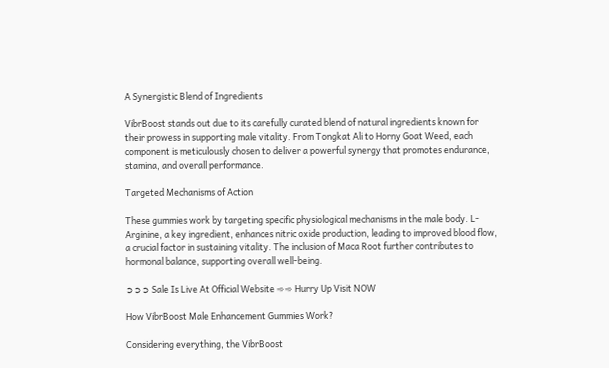A Synergistic Blend of Ingredients

VibrBoost stands out due to its carefully curated blend of natural ingredients known for their prowess in supporting male vitality. From Tongkat Ali to Horny Goat Weed, each component is meticulously chosen to deliver a powerful synergy that promotes endurance, stamina, and overall performance.

Targeted Mechanisms of Action

These gummies work by targeting specific physiological mechanisms in the male body. L-Arginine, a key ingredient, enhances nitric oxide production, leading to improved blood flow, a crucial factor in sustaining vitality. The inclusion of Maca Root further contributes to hormonal balance, supporting overall well-being.

➲➲➲ Sale Is Live At Official Website ➾➾ Hurry Up Visit NOW

How VibrBoost Male Enhancement Gummies Work?

Considering everything, the VibrBoost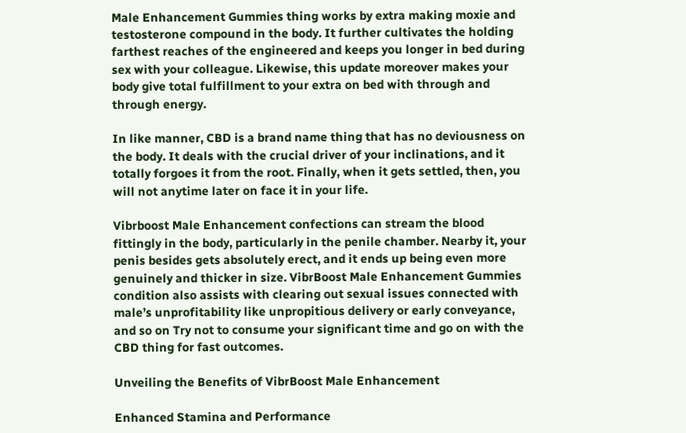Male Enhancement Gummies thing works by extra making moxie and testosterone compound in the body. It further cultivates the holding farthest reaches of the engineered and keeps you longer in bed during sex with your colleague. Likewise, this update moreover makes your body give total fulfillment to your extra on bed with through and through energy.

In like manner, CBD is a brand name thing that has no deviousness on the body. It deals with the crucial driver of your inclinations, and it totally forgoes it from the root. Finally, when it gets settled, then, you will not anytime later on face it in your life.

Vibrboost Male Enhancement confections can stream the blood fittingly in the body, particularly in the penile chamber. Nearby it, your penis besides gets absolutely erect, and it ends up being even more genuinely and thicker in size. VibrBoost Male Enhancement Gummies condition also assists with clearing out sexual issues connected with male’s unprofitability like unpropitious delivery or early conveyance, and so on Try not to consume your significant time and go on with the CBD thing for fast outcomes.

Unveiling the Benefits of VibrBoost Male Enhancement

Enhanced Stamina and Performance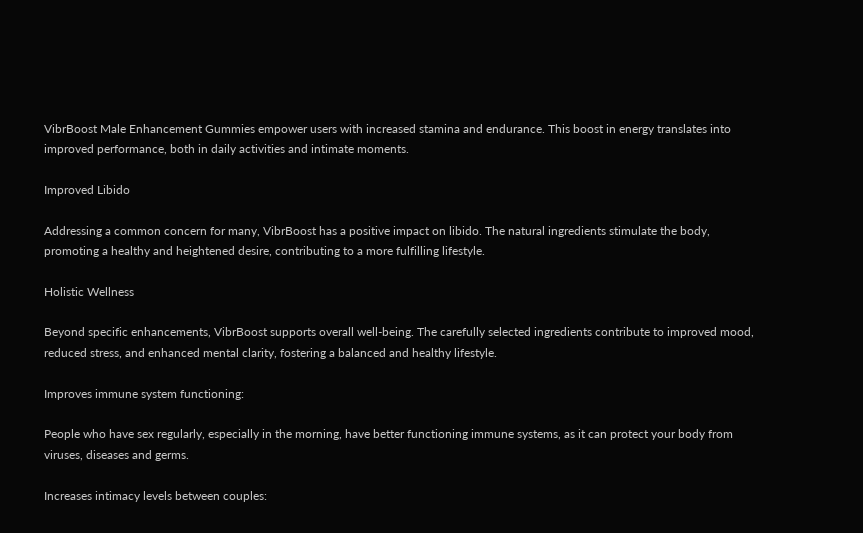VibrBoost Male Enhancement Gummies empower users with increased stamina and endurance. This boost in energy translates into improved performance, both in daily activities and intimate moments.

Improved Libido

Addressing a common concern for many, VibrBoost has a positive impact on libido. The natural ingredients stimulate the body, promoting a healthy and heightened desire, contributing to a more fulfilling lifestyle.

Holistic Wellness

Beyond specific enhancements, VibrBoost supports overall well-being. The carefully selected ingredients contribute to improved mood, reduced stress, and enhanced mental clarity, fostering a balanced and healthy lifestyle.

Improves immune system functioning:

People who have sex regularly, especially in the morning, have better functioning immune systems, as it can protect your body from viruses, diseases and germs.

Increases intimacy levels between couples: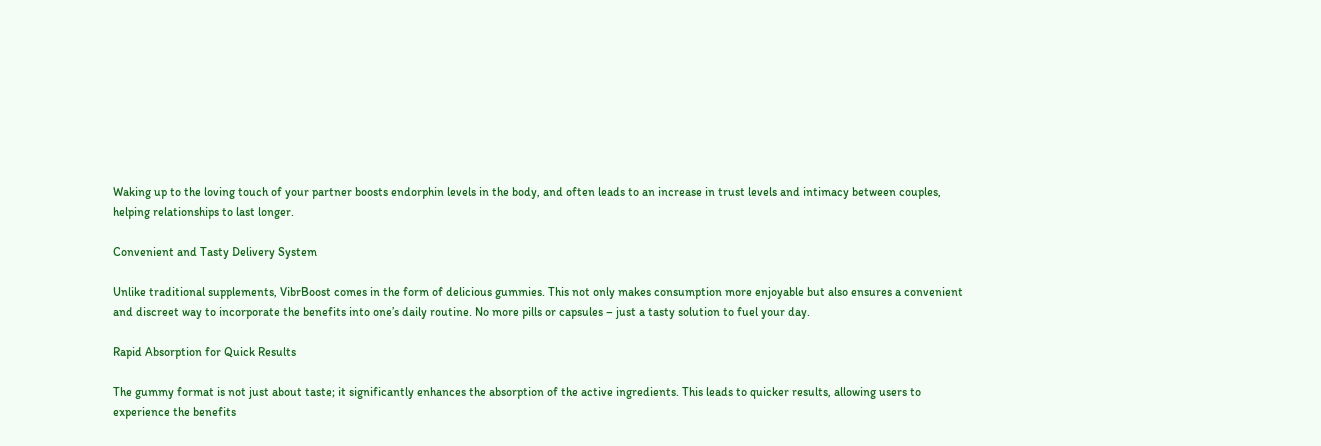Waking up to the loving touch of your partner boosts endorphin levels in the body, and often leads to an increase in trust levels and intimacy between couples, helping relationships to last longer.

Convenient and Tasty Delivery System

Unlike traditional supplements, VibrBoost comes in the form of delicious gummies. This not only makes consumption more enjoyable but also ensures a convenient and discreet way to incorporate the benefits into one’s daily routine. No more pills or capsules – just a tasty solution to fuel your day.

Rapid Absorption for Quick Results

The gummy format is not just about taste; it significantly enhances the absorption of the active ingredients. This leads to quicker results, allowing users to experience the benefits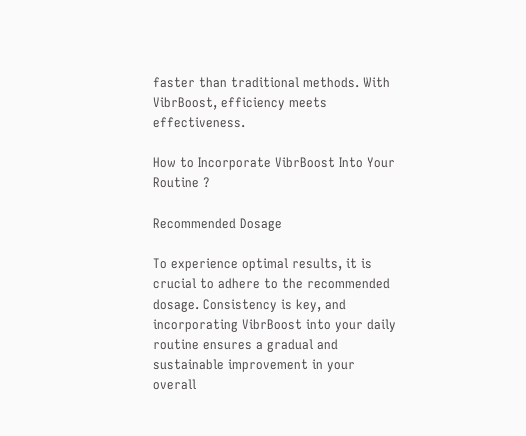faster than traditional methods. With VibrBoost, efficiency meets effectiveness.

How to Incorporate VibrBoost Into Your Routine ?

Recommended Dosage

To experience optimal results, it is crucial to adhere to the recommended dosage. Consistency is key, and incorporating VibrBoost into your daily routine ensures a gradual and sustainable improvement in your overall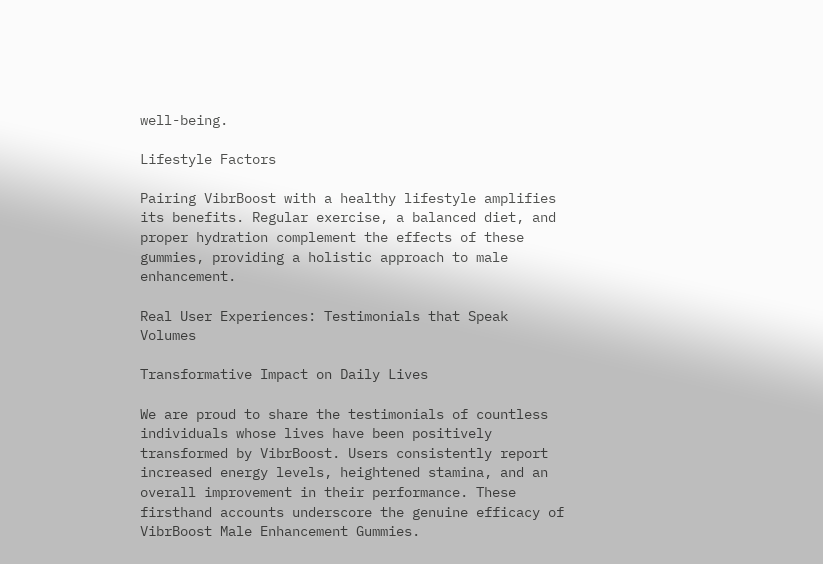well-being.

Lifestyle Factors

Pairing VibrBoost with a healthy lifestyle amplifies its benefits. Regular exercise, a balanced diet, and proper hydration complement the effects of these gummies, providing a holistic approach to male enhancement.

Real User Experiences: Testimonials that Speak Volumes

Transformative Impact on Daily Lives

We are proud to share the testimonials of countless individuals whose lives have been positively transformed by VibrBoost. Users consistently report increased energy levels, heightened stamina, and an overall improvement in their performance. These firsthand accounts underscore the genuine efficacy of VibrBoost Male Enhancement Gummies.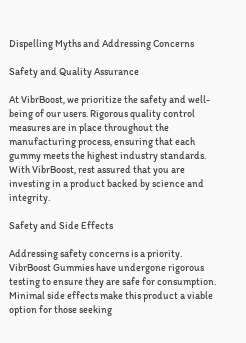Dispelling Myths and Addressing Concerns

Safety and Quality Assurance

At VibrBoost, we prioritize the safety and well-being of our users. Rigorous quality control measures are in place throughout the manufacturing process, ensuring that each gummy meets the highest industry standards. With VibrBoost, rest assured that you are investing in a product backed by science and integrity.

Safety and Side Effects

Addressing safety concerns is a priority. VibrBoost Gummies have undergone rigorous testing to ensure they are safe for consumption. Minimal side effects make this product a viable option for those seeking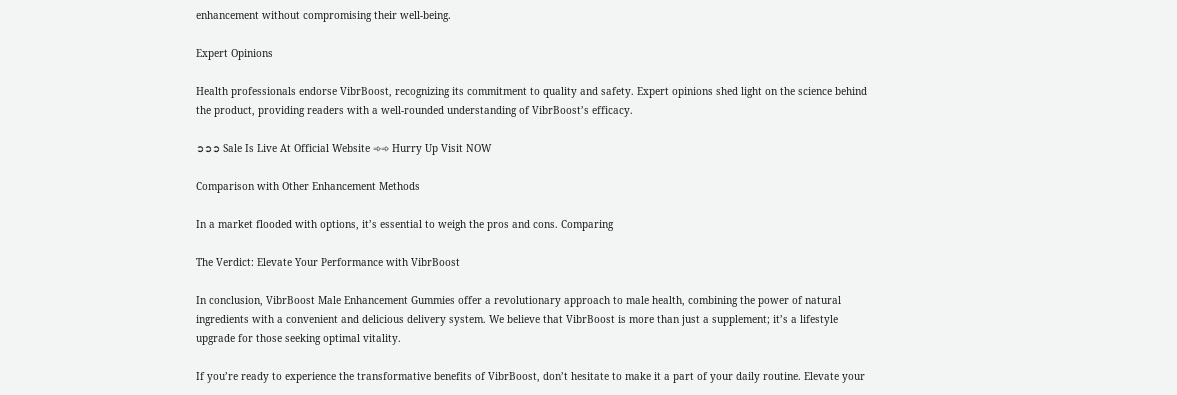enhancement without compromising their well-being.

Expert Opinions

Health professionals endorse VibrBoost, recognizing its commitment to quality and safety. Expert opinions shed light on the science behind the product, providing readers with a well-rounded understanding of VibrBoost’s efficacy.

➲➲➲ Sale Is Live At Official Website ➾➾ Hurry Up Visit NOW

Comparison with Other Enhancement Methods

In a market flooded with options, it’s essential to weigh the pros and cons. Comparing

The Verdict: Elevate Your Performance with VibrBoost

In conclusion, VibrBoost Male Enhancement Gummies offer a revolutionary approach to male health, combining the power of natural ingredients with a convenient and delicious delivery system. We believe that VibrBoost is more than just a supplement; it’s a lifestyle upgrade for those seeking optimal vitality.

If you’re ready to experience the transformative benefits of VibrBoost, don’t hesitate to make it a part of your daily routine. Elevate your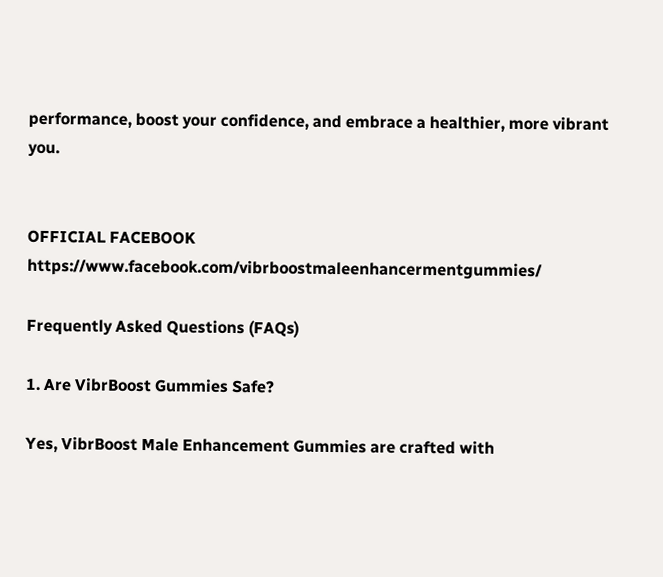performance, boost your confidence, and embrace a healthier, more vibrant you.


OFFICIAL FACEBOOK https://www.facebook.com/vibrboostmaleenhancermentgummies/

Frequently Asked Questions (FAQs)

1. Are VibrBoost Gummies Safe?

Yes, VibrBoost Male Enhancement Gummies are crafted with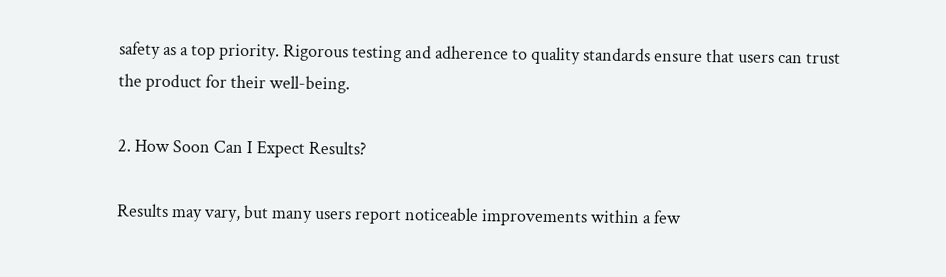safety as a top priority. Rigorous testing and adherence to quality standards ensure that users can trust the product for their well-being.

2. How Soon Can I Expect Results?

Results may vary, but many users report noticeable improvements within a few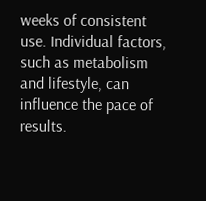weeks of consistent use. Individual factors, such as metabolism and lifestyle, can influence the pace of results.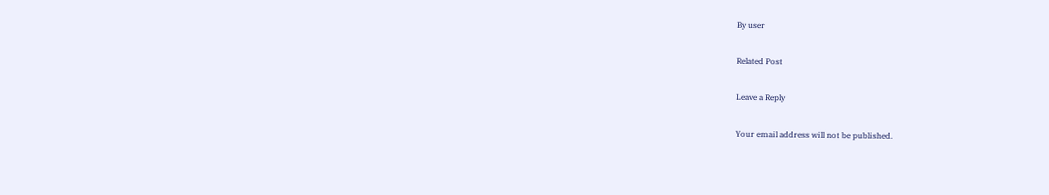By user

Related Post

Leave a Reply

Your email address will not be published.